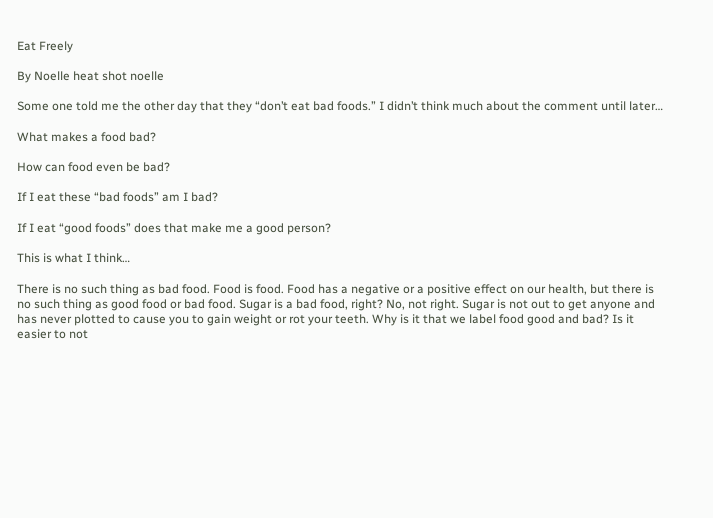Eat Freely

By Noelle heat shot noelle

Some one told me the other day that they “don’t eat bad foods.” I didn’t think much about the comment until later…

What makes a food bad?

How can food even be bad?

If I eat these “bad foods” am I bad?

If I eat “good foods” does that make me a good person?

This is what I think…

There is no such thing as bad food. Food is food. Food has a negative or a positive effect on our health, but there is no such thing as good food or bad food. Sugar is a bad food, right? No, not right. Sugar is not out to get anyone and has never plotted to cause you to gain weight or rot your teeth. Why is it that we label food good and bad? Is it easier to not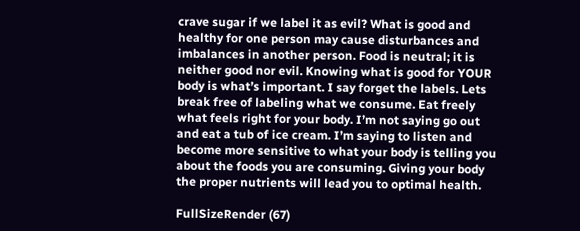crave sugar if we label it as evil? What is good and healthy for one person may cause disturbances and imbalances in another person. Food is neutral; it is neither good nor evil. Knowing what is good for YOUR body is what’s important. I say forget the labels. Lets break free of labeling what we consume. Eat freely what feels right for your body. I’m not saying go out and eat a tub of ice cream. I’m saying to listen and become more sensitive to what your body is telling you about the foods you are consuming. Giving your body the proper nutrients will lead you to optimal health.

FullSizeRender (67)